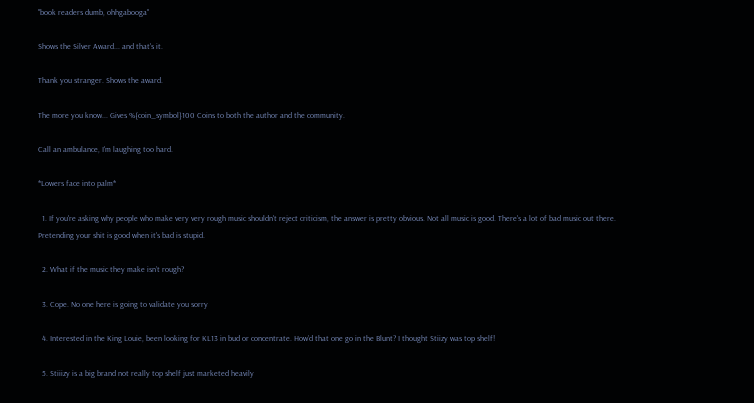"book readers dumb, ohhgabooga"

Shows the Silver Award... and that's it.

Thank you stranger. Shows the award.

The more you know... Gives %{coin_symbol}100 Coins to both the author and the community.

Call an ambulance, I'm laughing too hard.

*Lowers face into palm*

  1. If you're asking why people who make very very rough music shouldn't reject criticism, the answer is pretty obvious. Not all music is good. There's a lot of bad music out there. Pretending your shit is good when it's bad is stupid.

  2. What if the music they make isn’t rough?

  3. Cope. No one here is going to validate you sorry

  4. Interested in the King Louie, been looking for KL13 in bud or concentrate. How’d that one go in the Blunt? I thought Stiizy was top shelf!

  5. Stiiizy is a big brand not really top shelf just marketed heavily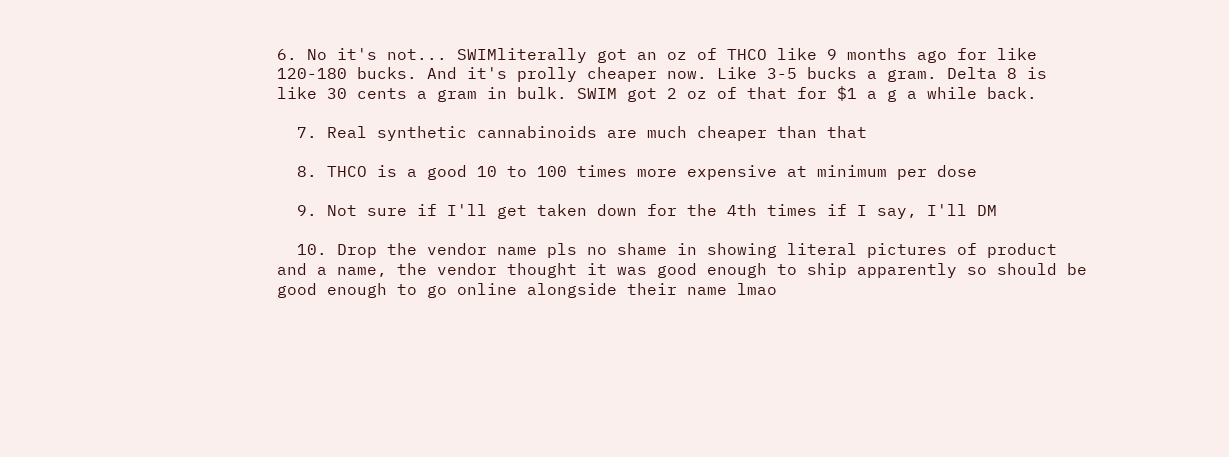6. No it's not... SWIMliterally got an oz of THCO like 9 months ago for like 120-180 bucks. And it's prolly cheaper now. Like 3-5 bucks a gram. Delta 8 is like 30 cents a gram in bulk. SWIM got 2 oz of that for $1 a g a while back.

  7. Real synthetic cannabinoids are much cheaper than that

  8. THCO is a good 10 to 100 times more expensive at minimum per dose

  9. Not sure if I'll get taken down for the 4th times if I say, I'll DM

  10. Drop the vendor name pls no shame in showing literal pictures of product and a name, the vendor thought it was good enough to ship apparently so should be good enough to go online alongside their name lmao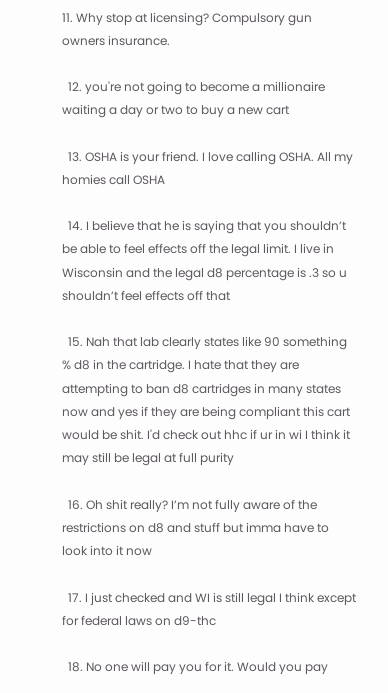11. Why stop at licensing? Compulsory gun owners insurance.

  12. you're not going to become a millionaire waiting a day or two to buy a new cart

  13. OSHA is your friend. I love calling OSHA. All my homies call OSHA

  14. I believe that he is saying that you shouldn’t be able to feel effects off the legal limit. I live in Wisconsin and the legal d8 percentage is .3 so u shouldn’t feel effects off that

  15. Nah that lab clearly states like 90 something % d8 in the cartridge. I hate that they are attempting to ban d8 cartridges in many states now and yes if they are being compliant this cart would be shit. I'd check out hhc if ur in wi I think it may still be legal at full purity

  16. Oh shit really? I’m not fully aware of the restrictions on d8 and stuff but imma have to look into it now

  17. I just checked and WI is still legal I think except for federal laws on d9-thc

  18. No one will pay you for it. Would you pay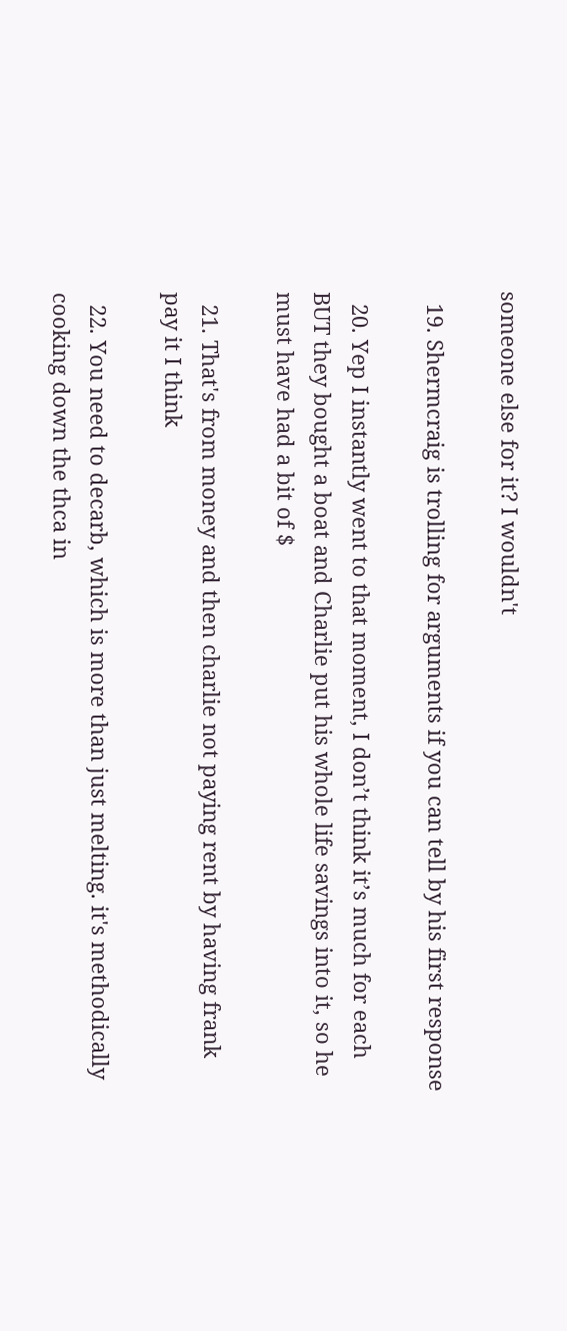someone else for it? I wouldn't

  19. Shermcraig is trolling for arguments if you can tell by his first response

  20. Yep I instantly went to that moment, I don’t think it’s much for each BUT they bought a boat and Charlie put his whole life savings into it, so he must have had a bit of $

  21. That's from money and then charlie not paying rent by having frank pay it I think

  22. You need to decarb, which is more than just melting. it's methodically cooking down the thca in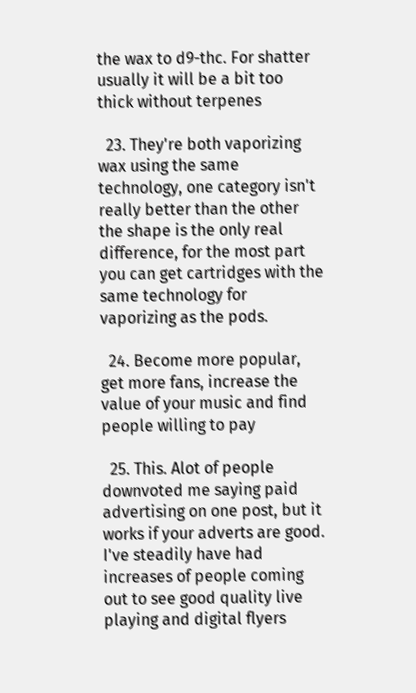the wax to d9-thc. For shatter usually it will be a bit too thick without terpenes

  23. They're both vaporizing wax using the same technology, one category isn't really better than the other the shape is the only real difference, for the most part you can get cartridges with the same technology for vaporizing as the pods.

  24. Become more popular, get more fans, increase the value of your music and find people willing to pay

  25. This. Alot of people downvoted me saying paid advertising on one post, but it works if your adverts are good. I've steadily have had increases of people coming out to see good quality live playing and digital flyers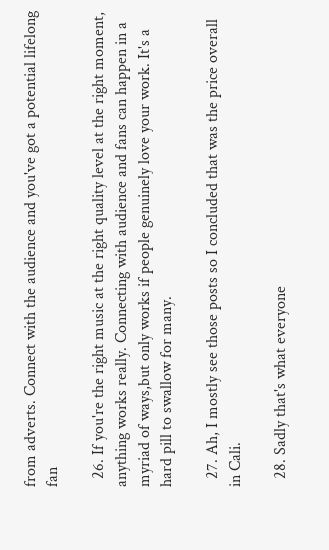from adverts. Connect with the audience and you've got a potential lifelong fan

  26. If you're the right music at the right quality level at the right moment, anything works really. Connecting with audience and fans can happen in a myriad of ways,but only works if people genuinely love your work. It's a hard pill to swallow for many.

  27. Ah, I mostly see those posts so I concluded that was the price overall in Cali.

  28. Sadly that's what everyone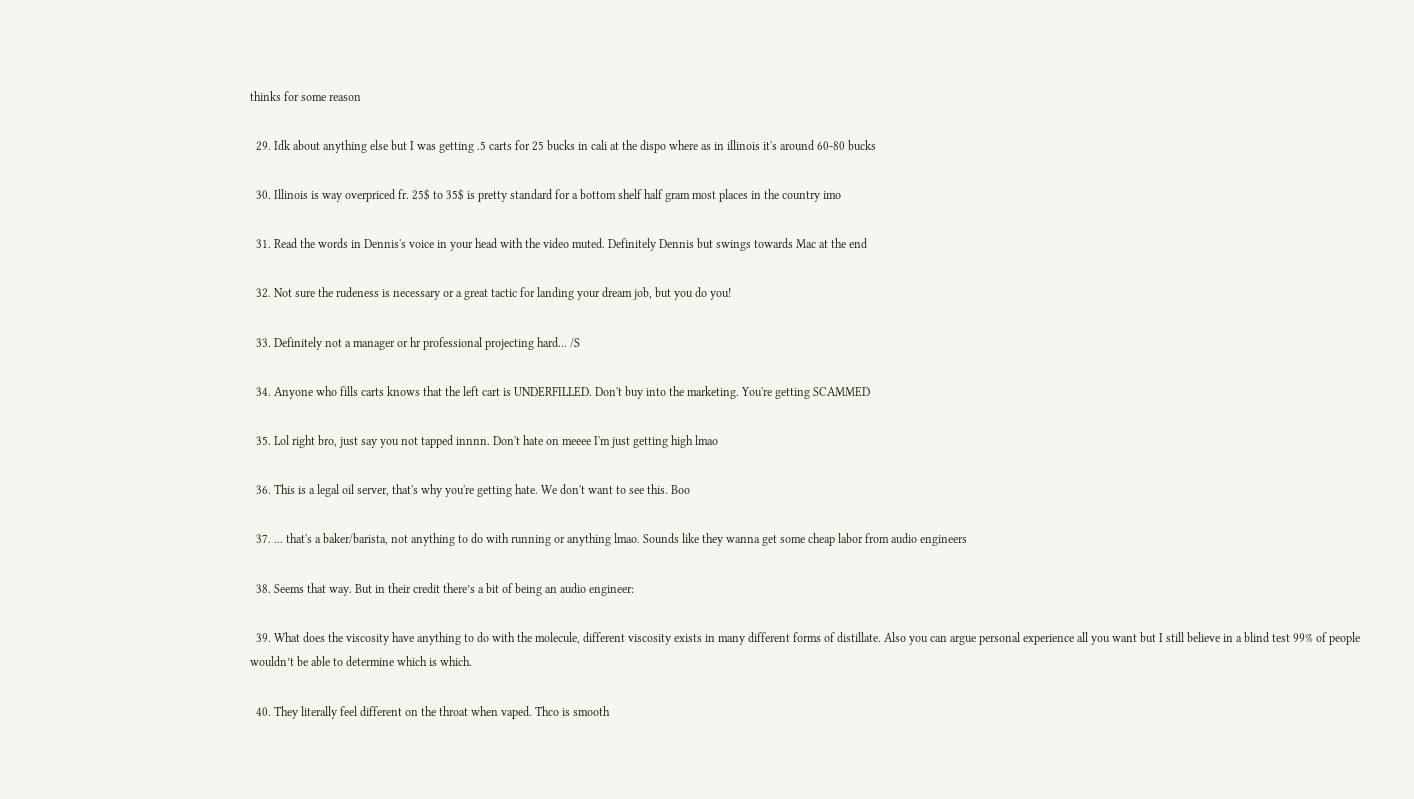thinks for some reason

  29. Idk about anything else but I was getting .5 carts for 25 bucks in cali at the dispo where as in illinois it's around 60-80 bucks

  30. Illinois is way overpriced fr. 25$ to 35$ is pretty standard for a bottom shelf half gram most places in the country imo

  31. Read the words in Dennis's voice in your head with the video muted. Definitely Dennis but swings towards Mac at the end

  32. Not sure the rudeness is necessary or a great tactic for landing your dream job, but you do you!

  33. Definitely not a manager or hr professional projecting hard... /S

  34. Anyone who fills carts knows that the left cart is UNDERFILLED. Don't buy into the marketing. You're getting SCAMMED

  35. Lol right bro, just say you not tapped innnn. Don't hate on meeee I'm just getting high lmao

  36. This is a legal oil server, that's why you're getting hate. We don't want to see this. Boo

  37. ... that's a baker/barista, not anything to do with running or anything lmao. Sounds like they wanna get some cheap labor from audio engineers

  38. Seems that way. But in their credit there’s a bit of being an audio engineer:

  39. What does the viscosity have anything to do with the molecule, different viscosity exists in many different forms of distillate. Also you can argue personal experience all you want but I still believe in a blind test 99% of people wouldn’t be able to determine which is which.

  40. They literally feel different on the throat when vaped. Thco is smooth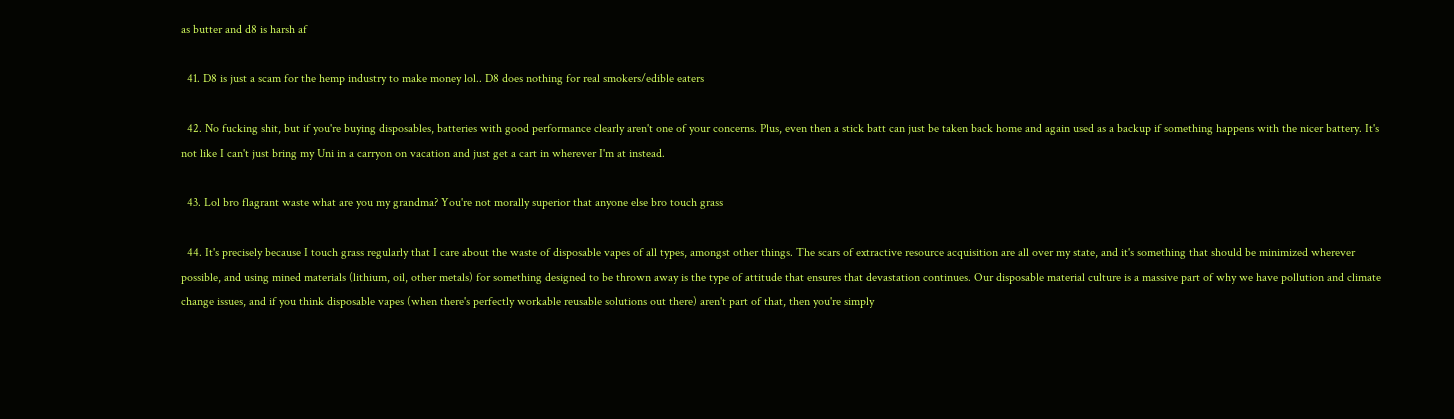as butter and d8 is harsh af

  41. D8 is just a scam for the hemp industry to make money lol.. D8 does nothing for real smokers/edible eaters

  42. No fucking shit, but if you're buying disposables, batteries with good performance clearly aren't one of your concerns. Plus, even then a stick batt can just be taken back home and again used as a backup if something happens with the nicer battery. It's not like I can't just bring my Uni in a carryon on vacation and just get a cart in wherever I'm at instead.

  43. Lol bro flagrant waste what are you my grandma? You're not morally superior that anyone else bro touch grass

  44. It's precisely because I touch grass regularly that I care about the waste of disposable vapes of all types, amongst other things. The scars of extractive resource acquisition are all over my state, and it's something that should be minimized wherever possible, and using mined materials (lithium, oil, other metals) for something designed to be thrown away is the type of attitude that ensures that devastation continues. Our disposable material culture is a massive part of why we have pollution and climate change issues, and if you think disposable vapes (when there's perfectly workable reusable solutions out there) aren't part of that, then you're simply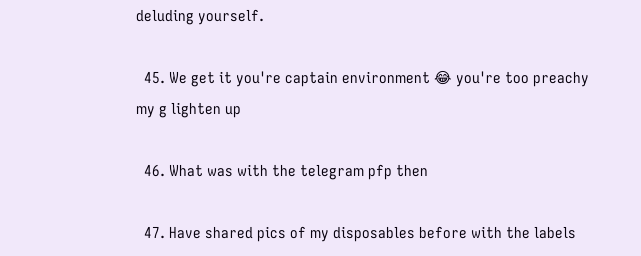deluding yourself.

  45. We get it you're captain environment 😂 you're too preachy my g lighten up

  46. What was with the telegram pfp then

  47. Have shared pics of my disposables before with the labels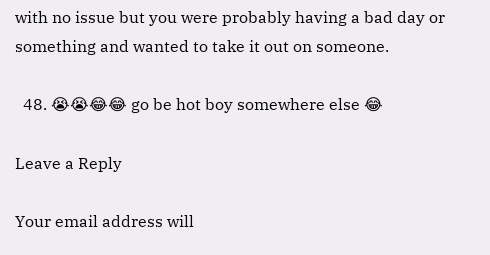with no issue but you were probably having a bad day or something and wanted to take it out on someone.

  48. 😭😭😂😂 go be hot boy somewhere else 😂

Leave a Reply

Your email address will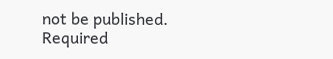not be published. Required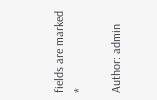fields are marked *

Author: admin